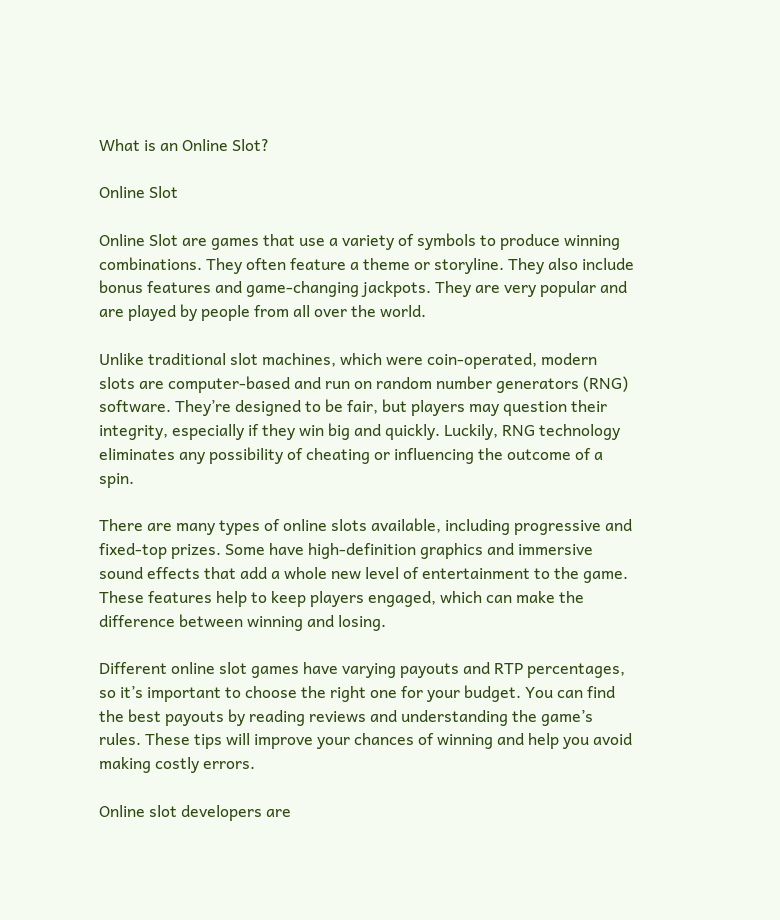What is an Online Slot?

Online Slot

Online Slot are games that use a variety of symbols to produce winning combinations. They often feature a theme or storyline. They also include bonus features and game-changing jackpots. They are very popular and are played by people from all over the world.

Unlike traditional slot machines, which were coin-operated, modern slots are computer-based and run on random number generators (RNG) software. They’re designed to be fair, but players may question their integrity, especially if they win big and quickly. Luckily, RNG technology eliminates any possibility of cheating or influencing the outcome of a spin.

There are many types of online slots available, including progressive and fixed-top prizes. Some have high-definition graphics and immersive sound effects that add a whole new level of entertainment to the game. These features help to keep players engaged, which can make the difference between winning and losing.

Different online slot games have varying payouts and RTP percentages, so it’s important to choose the right one for your budget. You can find the best payouts by reading reviews and understanding the game’s rules. These tips will improve your chances of winning and help you avoid making costly errors.

Online slot developers are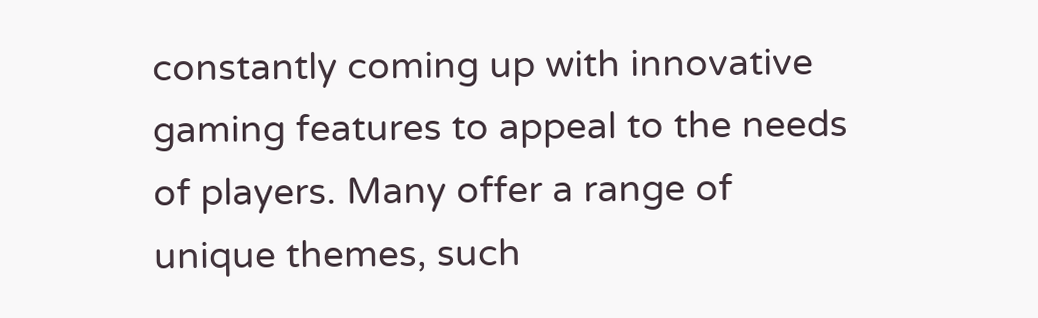constantly coming up with innovative gaming features to appeal to the needs of players. Many offer a range of unique themes, such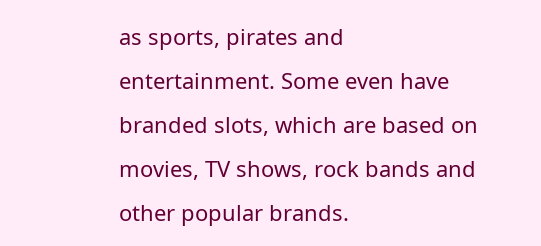as sports, pirates and entertainment. Some even have branded slots, which are based on movies, TV shows, rock bands and other popular brands.